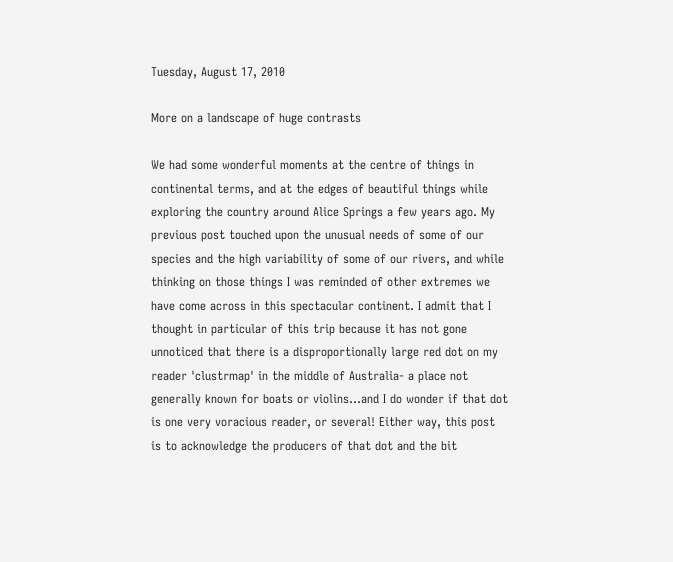Tuesday, August 17, 2010

More on a landscape of huge contrasts

We had some wonderful moments at the centre of things in continental terms, and at the edges of beautiful things while exploring the country around Alice Springs a few years ago. My previous post touched upon the unusual needs of some of our species and the high variability of some of our rivers, and while thinking on those things I was reminded of other extremes we have come across in this spectacular continent. I admit that I thought in particular of this trip because it has not gone unnoticed that there is a disproportionally large red dot on my reader 'clustrmap' in the middle of Australia- a place not generally known for boats or violins...and I do wonder if that dot is one very voracious reader, or several! Either way, this post is to acknowledge the producers of that dot and the bit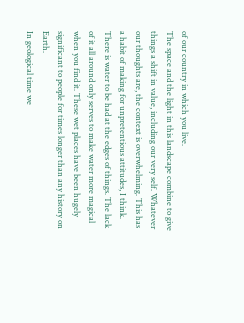of our country in which you live.
The space and the light in this landscape combine to give things a shift in value, including our very self. Whatever our thoughts are, the context is overwhelming. This has a habit of making for unpretentious attitudes, I think.
There is water to be had at the edges of things. The lack of it all around only serves to make water more magical when you find it. These wet places have been hugely significant to people for times longer than any history on Earth.
In geological time we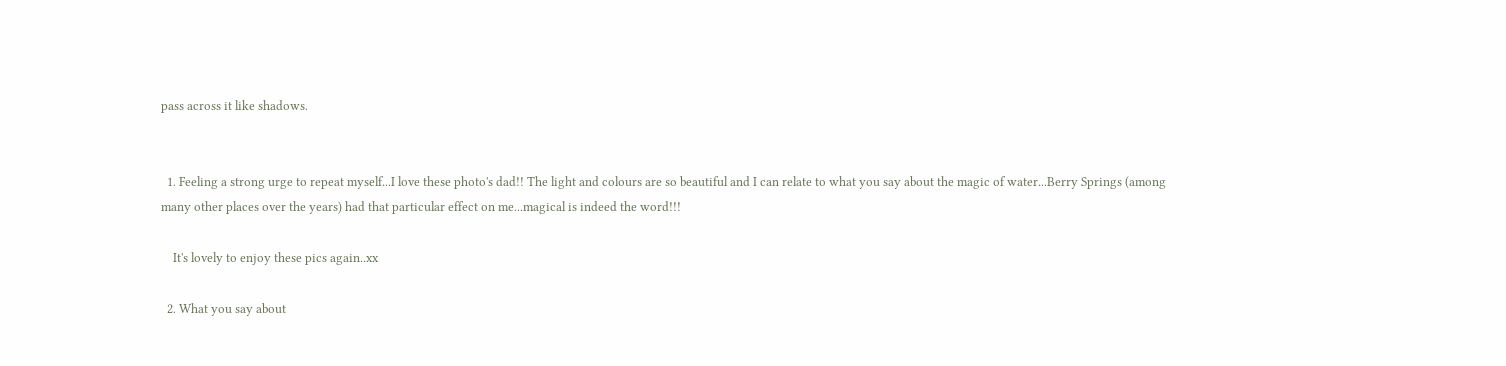pass across it like shadows.


  1. Feeling a strong urge to repeat myself...I love these photo's dad!! The light and colours are so beautiful and I can relate to what you say about the magic of water...Berry Springs (among many other places over the years) had that particular effect on me...magical is indeed the word!!!

    It's lovely to enjoy these pics again..xx

  2. What you say about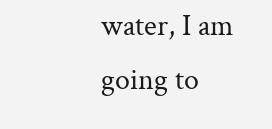water, I am going to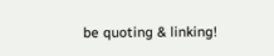be quoting & linking!